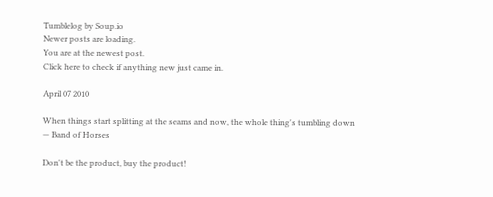Tumblelog by Soup.io
Newer posts are loading.
You are at the newest post.
Click here to check if anything new just came in.

April 07 2010

When things start splitting at the seams and now, the whole thing's tumbling down
— Band of Horses

Don't be the product, buy the product!